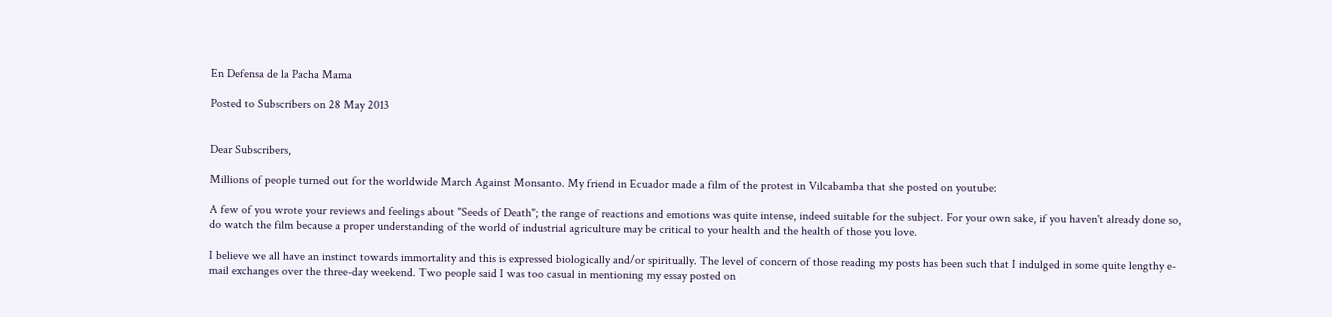En Defensa de la Pacha Mama

Posted to Subscribers on 28 May 2013


Dear Subscribers,

Millions of people turned out for the worldwide March Against Monsanto. My friend in Ecuador made a film of the protest in Vilcabamba that she posted on youtube:

A few of you wrote your reviews and feelings about "Seeds of Death"; the range of reactions and emotions was quite intense, indeed suitable for the subject. For your own sake, if you haven't already done so, do watch the film because a proper understanding of the world of industrial agriculture may be critical to your health and the health of those you love.

I believe we all have an instinct towards immortality and this is expressed biologically and/or spiritually. The level of concern of those reading my posts has been such that I indulged in some quite lengthy e-mail exchanges over the three-day weekend. Two people said I was too casual in mentioning my essay posted on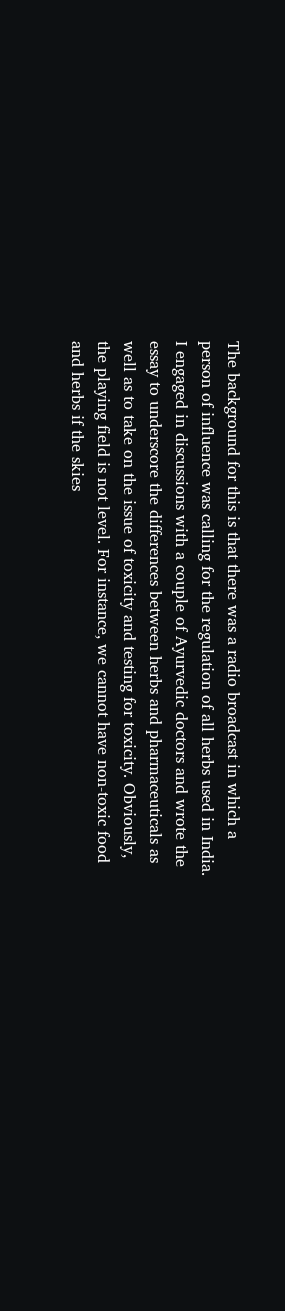The background for this is that there was a radio broadcast in which a person of influence was calling for the regulation of all herbs used in India. I engaged in discussions with a couple of Ayurvedic doctors and wrote the essay to underscore the differences between herbs and pharmaceuticals as well as to take on the issue of toxicity and testing for toxicity. Obviously, the playing field is not level. For instance, we cannot have non-toxic food and herbs if the skies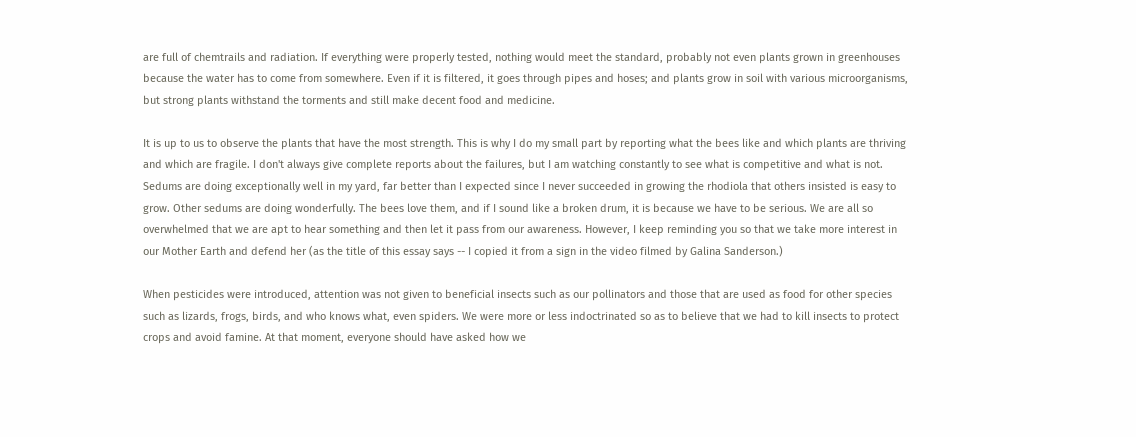are full of chemtrails and radiation. If everything were properly tested, nothing would meet the standard, probably not even plants grown in greenhouses because the water has to come from somewhere. Even if it is filtered, it goes through pipes and hoses; and plants grow in soil with various microorganisms, but strong plants withstand the torments and still make decent food and medicine.

It is up to us to observe the plants that have the most strength. This is why I do my small part by reporting what the bees like and which plants are thriving and which are fragile. I don't always give complete reports about the failures, but I am watching constantly to see what is competitive and what is not. Sedums are doing exceptionally well in my yard, far better than I expected since I never succeeded in growing the rhodiola that others insisted is easy to grow. Other sedums are doing wonderfully. The bees love them, and if I sound like a broken drum, it is because we have to be serious. We are all so overwhelmed that we are apt to hear something and then let it pass from our awareness. However, I keep reminding you so that we take more interest in our Mother Earth and defend her (as the title of this essay says -- I copied it from a sign in the video filmed by Galina Sanderson.)

When pesticides were introduced, attention was not given to beneficial insects such as our pollinators and those that are used as food for other species such as lizards, frogs, birds, and who knows what, even spiders. We were more or less indoctrinated so as to believe that we had to kill insects to protect crops and avoid famine. At that moment, everyone should have asked how we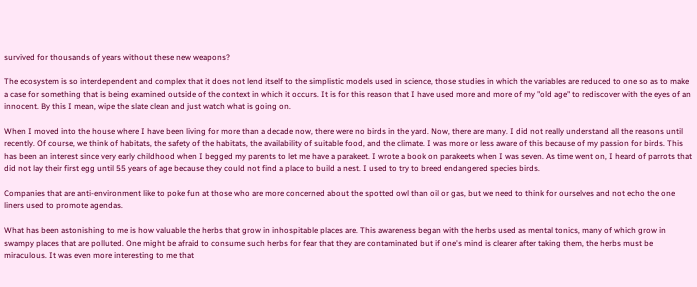survived for thousands of years without these new weapons?

The ecosystem is so interdependent and complex that it does not lend itself to the simplistic models used in science, those studies in which the variables are reduced to one so as to make a case for something that is being examined outside of the context in which it occurs. It is for this reason that I have used more and more of my "old age" to rediscover with the eyes of an innocent. By this I mean, wipe the slate clean and just watch what is going on.

When I moved into the house where I have been living for more than a decade now, there were no birds in the yard. Now, there are many. I did not really understand all the reasons until recently. Of course, we think of habitats, the safety of the habitats, the availability of suitable food, and the climate. I was more or less aware of this because of my passion for birds. This has been an interest since very early childhood when I begged my parents to let me have a parakeet. I wrote a book on parakeets when I was seven. As time went on, I heard of parrots that did not lay their first egg until 55 years of age because they could not find a place to build a nest. I used to try to breed endangered species birds.

Companies that are anti-environment like to poke fun at those who are more concerned about the spotted owl than oil or gas, but we need to think for ourselves and not echo the one liners used to promote agendas.

What has been astonishing to me is how valuable the herbs that grow in inhospitable places are. This awareness began with the herbs used as mental tonics, many of which grow in swampy places that are polluted. One might be afraid to consume such herbs for fear that they are contaminated but if one's mind is clearer after taking them, the herbs must be miraculous. It was even more interesting to me that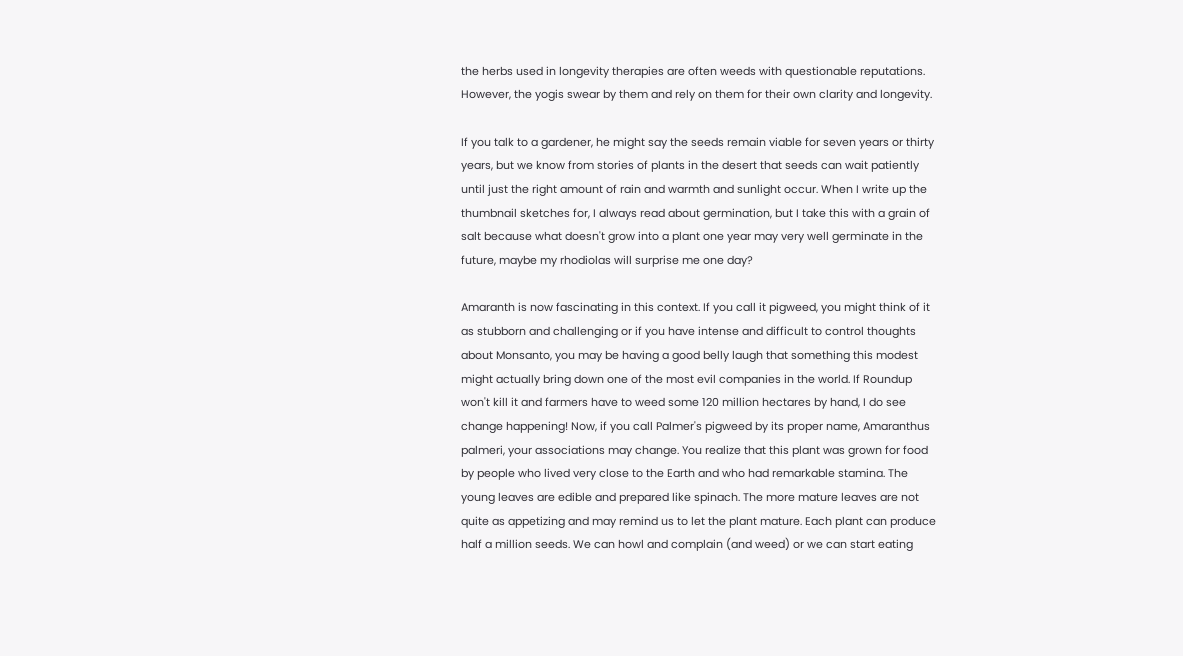the herbs used in longevity therapies are often weeds with questionable reputations. However, the yogis swear by them and rely on them for their own clarity and longevity.

If you talk to a gardener, he might say the seeds remain viable for seven years or thirty years, but we know from stories of plants in the desert that seeds can wait patiently until just the right amount of rain and warmth and sunlight occur. When I write up the thumbnail sketches for, I always read about germination, but I take this with a grain of salt because what doesn't grow into a plant one year may very well germinate in the future, maybe my rhodiolas will surprise me one day?

Amaranth is now fascinating in this context. If you call it pigweed, you might think of it as stubborn and challenging or if you have intense and difficult to control thoughts about Monsanto, you may be having a good belly laugh that something this modest might actually bring down one of the most evil companies in the world. If Roundup won't kill it and farmers have to weed some 120 million hectares by hand, I do see change happening! Now, if you call Palmer's pigweed by its proper name, Amaranthus palmeri, your associations may change. You realize that this plant was grown for food by people who lived very close to the Earth and who had remarkable stamina. The young leaves are edible and prepared like spinach. The more mature leaves are not quite as appetizing and may remind us to let the plant mature. Each plant can produce half a million seeds. We can howl and complain (and weed) or we can start eating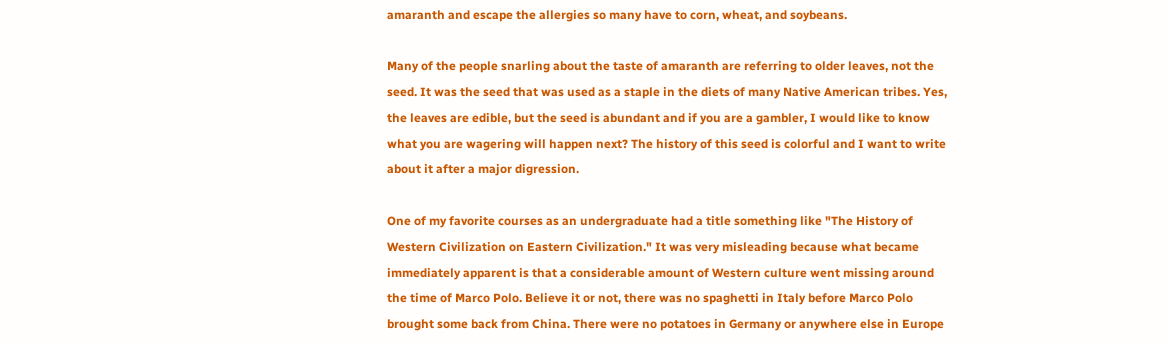amaranth and escape the allergies so many have to corn, wheat, and soybeans.

Many of the people snarling about the taste of amaranth are referring to older leaves, not the seed. It was the seed that was used as a staple in the diets of many Native American tribes. Yes, the leaves are edible, but the seed is abundant and if you are a gambler, I would like to know what you are wagering will happen next? The history of this seed is colorful and I want to write about it after a major digression.

One of my favorite courses as an undergraduate had a title something like "The History of Western Civilization on Eastern Civilization." It was very misleading because what became immediately apparent is that a considerable amount of Western culture went missing around the time of Marco Polo. Believe it or not, there was no spaghetti in Italy before Marco Polo brought some back from China. There were no potatoes in Germany or anywhere else in Europe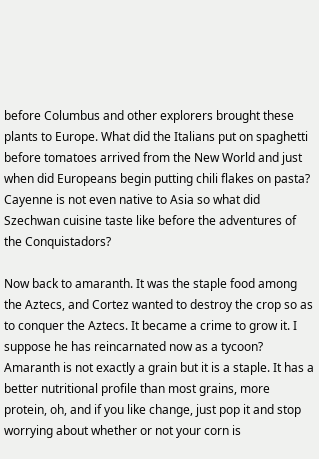before Columbus and other explorers brought these plants to Europe. What did the Italians put on spaghetti before tomatoes arrived from the New World and just when did Europeans begin putting chili flakes on pasta? Cayenne is not even native to Asia so what did Szechwan cuisine taste like before the adventures of the Conquistadors?

Now back to amaranth. It was the staple food among the Aztecs, and Cortez wanted to destroy the crop so as to conquer the Aztecs. It became a crime to grow it. I suppose he has reincarnated now as a tycoon? Amaranth is not exactly a grain but it is a staple. It has a better nutritional profile than most grains, more protein, oh, and if you like change, just pop it and stop worrying about whether or not your corn is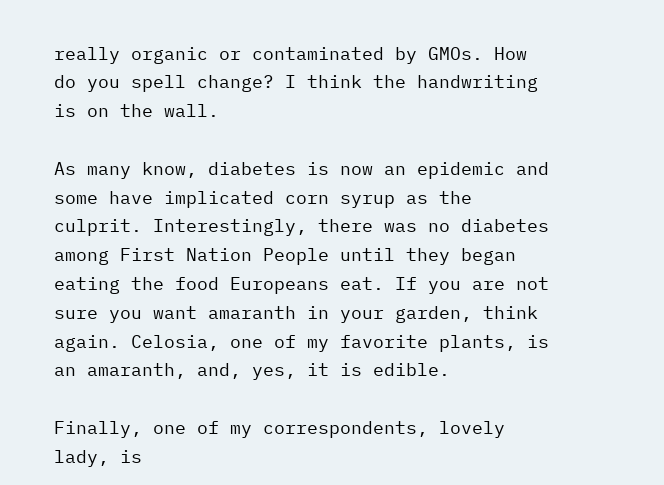really organic or contaminated by GMOs. How do you spell change? I think the handwriting is on the wall.

As many know, diabetes is now an epidemic and some have implicated corn syrup as the culprit. Interestingly, there was no diabetes among First Nation People until they began eating the food Europeans eat. If you are not sure you want amaranth in your garden, think again. Celosia, one of my favorite plants, is an amaranth, and, yes, it is edible.

Finally, one of my correspondents, lovely lady, is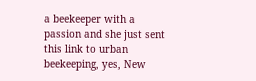a beekeeper with a passion and she just sent this link to urban beekeeping, yes, New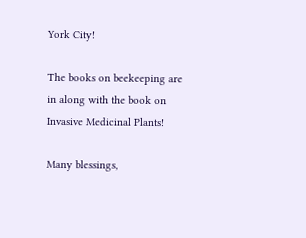York City!

The books on beekeeping are in along with the book on Invasive Medicinal Plants!

Many blessings,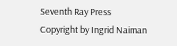Seventh Ray Press
Copyright by Ingrid Naiman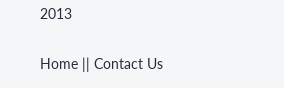2013

Home || Contact Us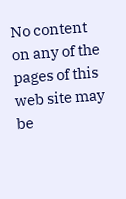No content on any of the pages of this web site may be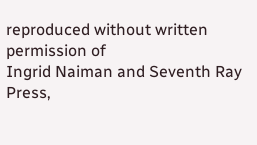reproduced without written permission of
Ingrid Naiman and Seventh Ray Press,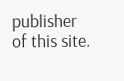publisher of this site.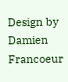Design by Damien Francoeur